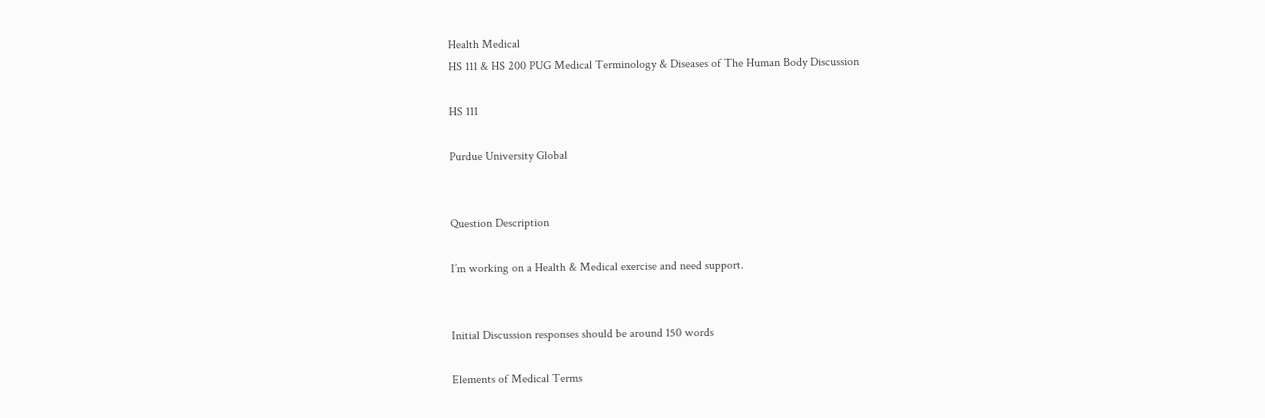Health Medical
HS 111 & HS 200 PUG Medical Terminology & Diseases of The Human Body Discussion

HS 111

Purdue University Global


Question Description

I’m working on a Health & Medical exercise and need support.


Initial Discussion responses should be around 150 words

Elements of Medical Terms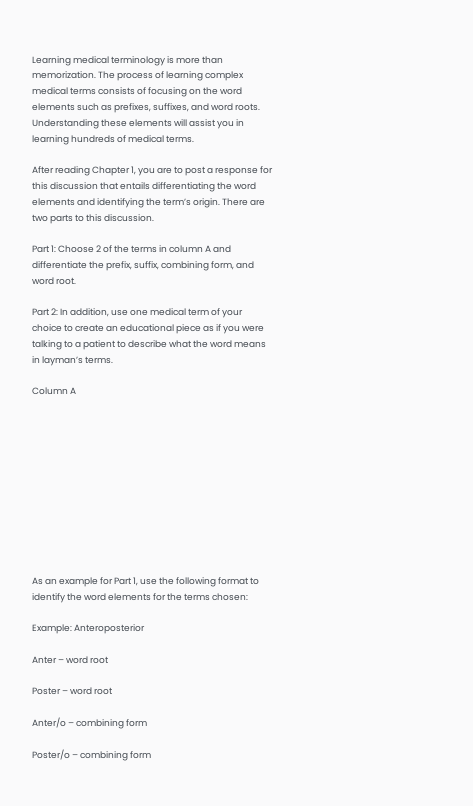Learning medical terminology is more than memorization. The process of learning complex medical terms consists of focusing on the word elements such as prefixes, suffixes, and word roots. Understanding these elements will assist you in learning hundreds of medical terms.

After reading Chapter 1, you are to post a response for this discussion that entails differentiating the word elements and identifying the term’s origin. There are two parts to this discussion.

Part 1: Choose 2 of the terms in column A and differentiate the prefix, suffix, combining form, and word root.

Part 2: In addition, use one medical term of your choice to create an educational piece as if you were talking to a patient to describe what the word means in layman’s terms.

Column A











As an example for Part 1, use the following format to identify the word elements for the terms chosen:

Example: Anteroposterior

Anter – word root

Poster – word root

Anter/o – combining form

Poster/o – combining form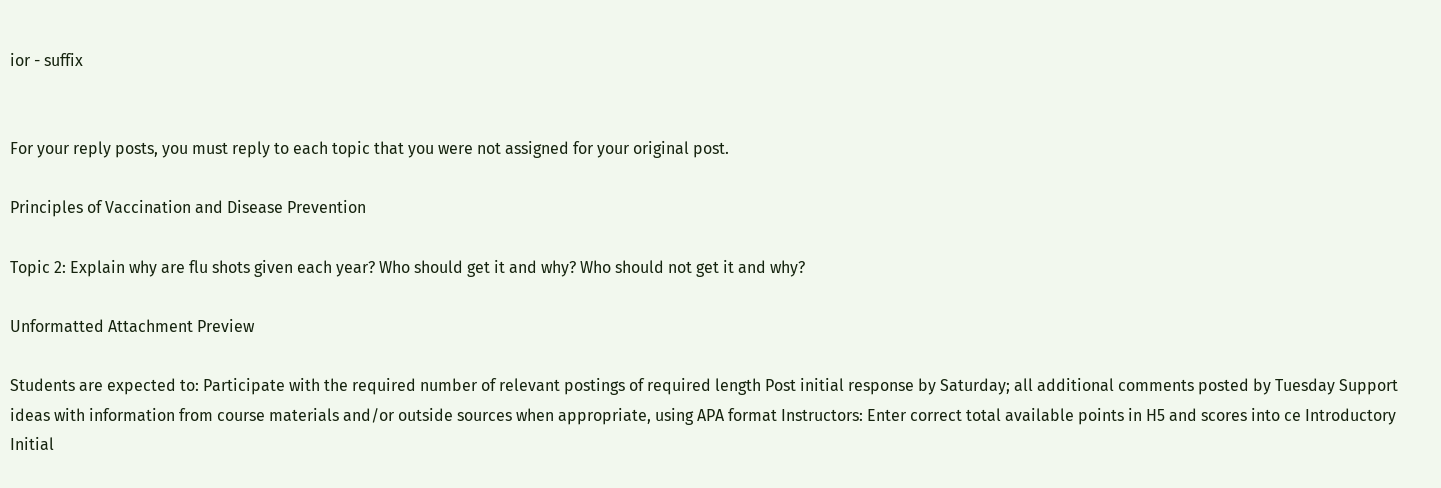ior - suffix


For your reply posts, you must reply to each topic that you were not assigned for your original post.

Principles of Vaccination and Disease Prevention

Topic 2: Explain why are flu shots given each year? Who should get it and why? Who should not get it and why?

Unformatted Attachment Preview

Students are expected to: Participate with the required number of relevant postings of required length Post initial response by Saturday; all additional comments posted by Tuesday Support ideas with information from course materials and/or outside sources when appropriate, using APA format Instructors: Enter correct total available points in H5 and scores into ce Introductory Initial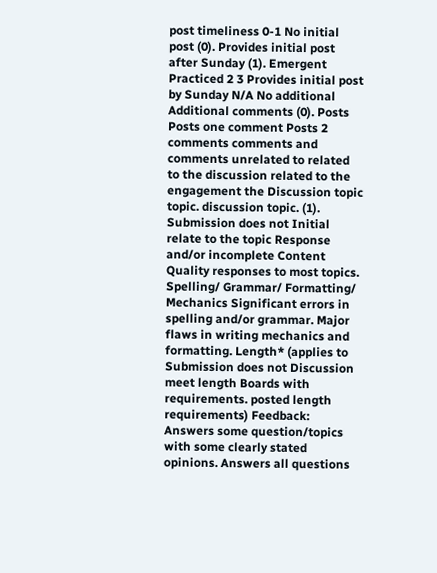post timeliness 0-1 No initial post (0). Provides initial post after Sunday (1). Emergent Practiced 2 3 Provides initial post by Sunday N/A No additional Additional comments (0). Posts Posts one comment Posts 2 comments comments and comments unrelated to related to the discussion related to the engagement the Discussion topic topic. discussion topic. (1). Submission does not Initial relate to the topic Response and/or incomplete Content Quality responses to most topics. Spelling/ Grammar/ Formatting/ Mechanics Significant errors in spelling and/or grammar. Major flaws in writing mechanics and formatting. Length* (applies to Submission does not Discussion meet length Boards with requirements. posted length requirements) Feedback: Answers some question/topics with some clearly stated opinions. Answers all questions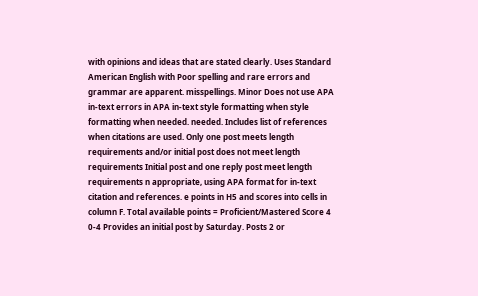with opinions and ideas that are stated clearly. Uses Standard American English with Poor spelling and rare errors and grammar are apparent. misspellings. Minor Does not use APA in-text errors in APA in-text style formatting when style formatting when needed. needed. Includes list of references when citations are used. Only one post meets length requirements and/or initial post does not meet length requirements Initial post and one reply post meet length requirements n appropriate, using APA format for in-text citation and references. e points in H5 and scores into cells in column F. Total available points = Proficient/Mastered Score 4 0-4 Provides an initial post by Saturday. Posts 2 or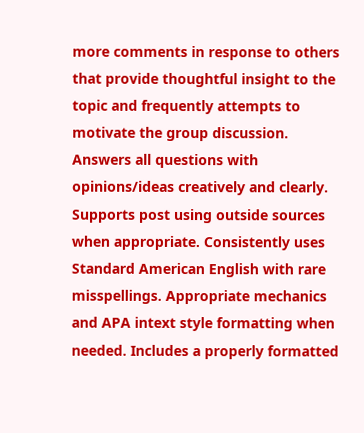more comments in response to others that provide thoughtful insight to the topic and frequently attempts to motivate the group discussion. Answers all questions with opinions/ideas creatively and clearly. Supports post using outside sources when appropriate. Consistently uses Standard American English with rare misspellings. Appropriate mechanics and APA intext style formatting when needed. Includes a properly formatted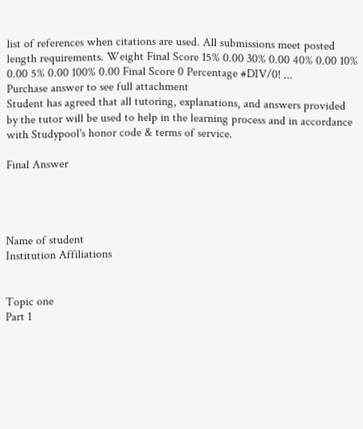list of references when citations are used. All submissions meet posted length requirements. Weight Final Score 15% 0.00 30% 0.00 40% 0.00 10% 0.00 5% 0.00 100% 0.00 Final Score 0 Percentage #DIV/0! ...
Purchase answer to see full attachment
Student has agreed that all tutoring, explanations, and answers provided by the tutor will be used to help in the learning process and in accordance with Studypool's honor code & terms of service.

Final Answer




Name of student
Institution Affiliations


Topic one
Part 1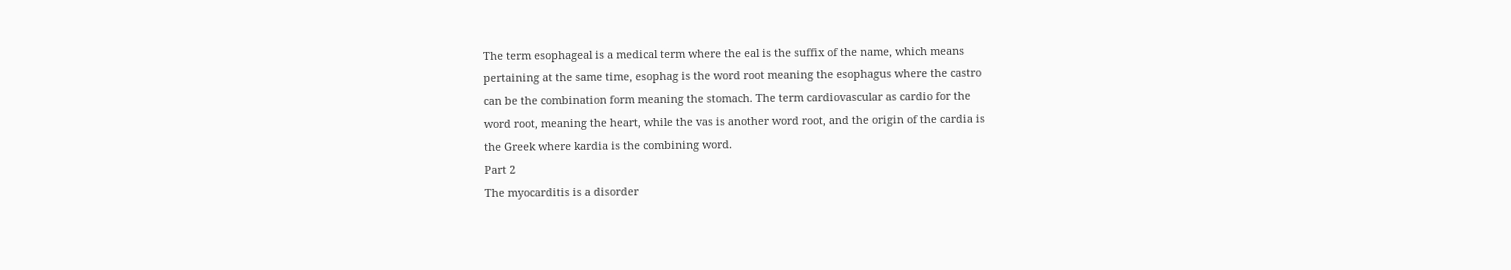The term esophageal is a medical term where the eal is the suffix of the name, which means
pertaining at the same time, esophag is the word root meaning the esophagus where the castro
can be the combination form meaning the stomach. The term cardiovascular as cardio for the
word root, meaning the heart, while the vas is another word root, and the origin of the cardia is
the Greek where kardia is the combining word.
Part 2
The myocarditis is a disorder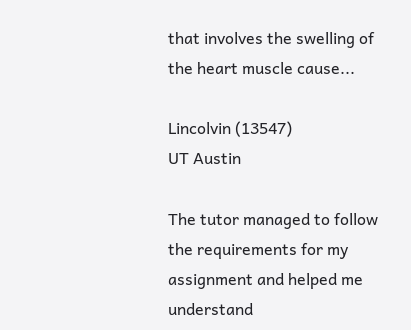that involves the swelling of the heart muscle cause...

Lincolvin (13547)
UT Austin

The tutor managed to follow the requirements for my assignment and helped me understand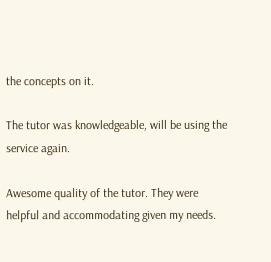the concepts on it.

The tutor was knowledgeable, will be using the service again.

Awesome quality of the tutor. They were helpful and accommodating given my needs.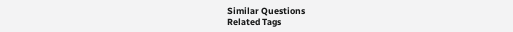Similar Questions
Related Tags